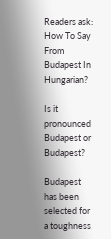Readers ask: How To Say From Budapest In Hungarian?

Is it pronounced Budapest or Budapest?

Budapest has been selected for a toughness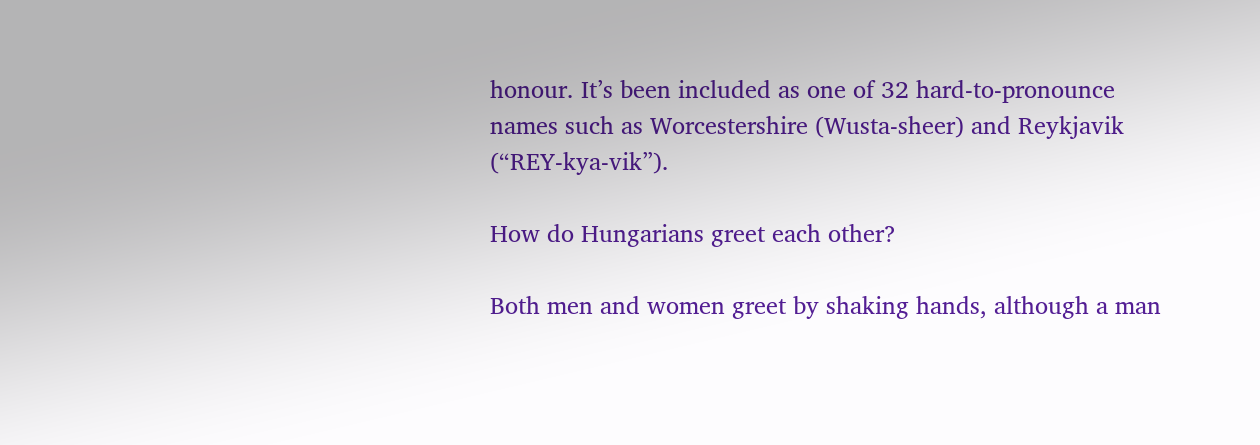honour. It’s been included as one of 32 hard-to-pronounce names such as Worcestershire (Wusta-sheer) and Reykjavik (“REY-kya-vik”).

How do Hungarians greet each other?

Both men and women greet by shaking hands, although a man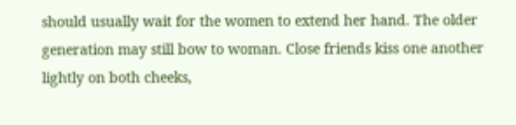should usually wait for the women to extend her hand. The older generation may still bow to woman. Close friends kiss one another lightly on both cheeks,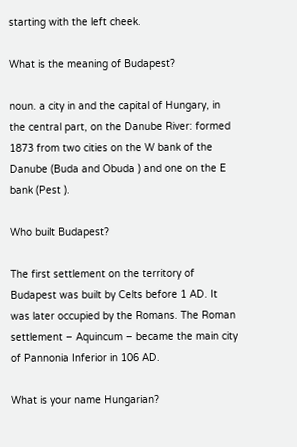starting with the left cheek.

What is the meaning of Budapest?

noun. a city in and the capital of Hungary, in the central part, on the Danube River: formed 1873 from two cities on the W bank of the Danube (Buda and Obuda ) and one on the E bank (Pest ).

Who built Budapest?

The first settlement on the territory of Budapest was built by Celts before 1 AD. It was later occupied by the Romans. The Roman settlement – Aquincum – became the main city of Pannonia Inferior in 106 AD.

What is your name Hungarian?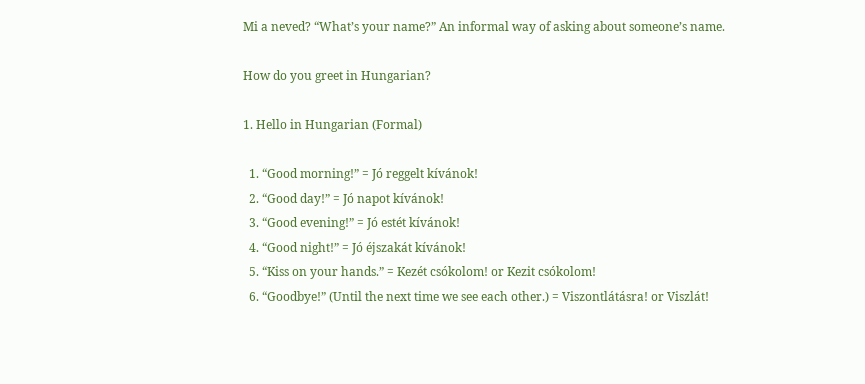Mi a neved? “What’s your name?” An informal way of asking about someone’s name.

How do you greet in Hungarian?

1. Hello in Hungarian (Formal)

  1. “Good morning!” = Jó reggelt kívánok!
  2. “Good day!” = Jó napot kívánok!
  3. “Good evening!” = Jó estét kívánok!
  4. “Good night!” = Jó éjszakát kívánok!
  5. “Kiss on your hands.” = Kezét csókolom! or Kezit csókolom!
  6. “Goodbye!” (Until the next time we see each other.) = Viszontlátásra! or Viszlát!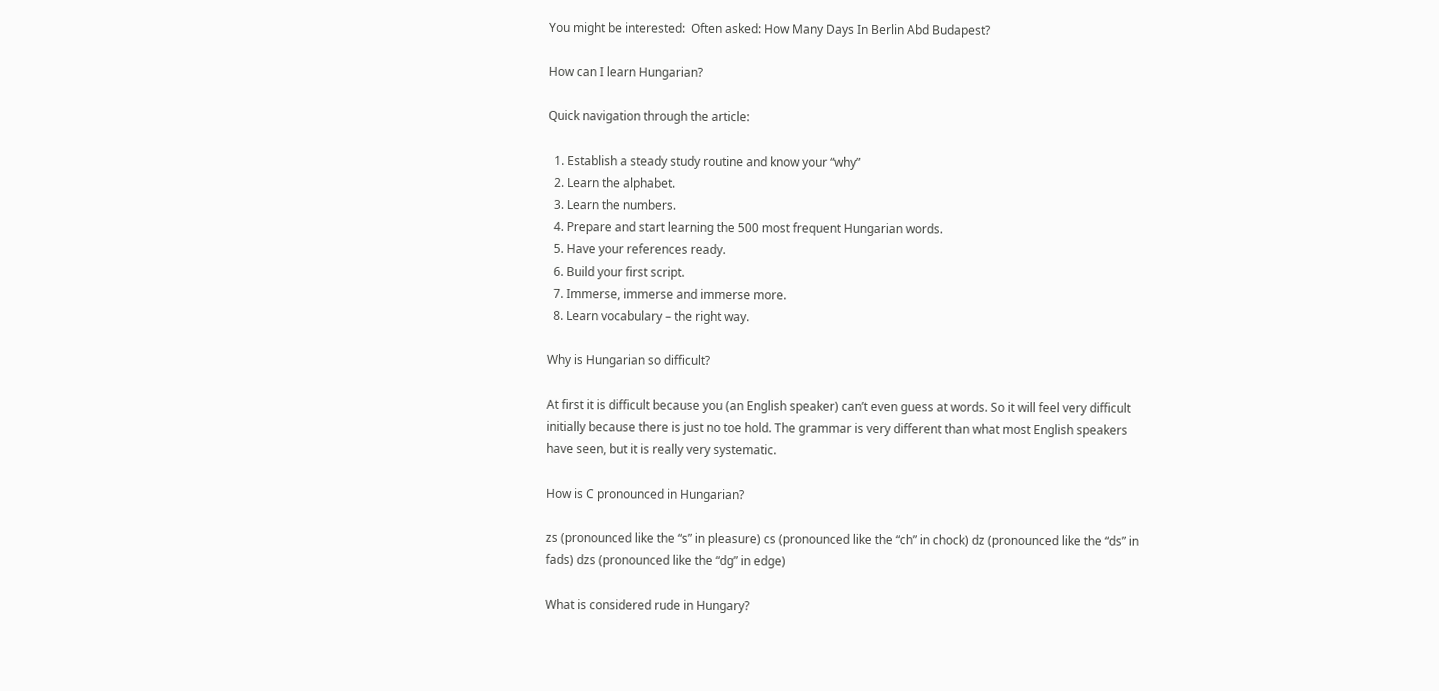You might be interested:  Often asked: How Many Days In Berlin Abd Budapest?

How can I learn Hungarian?

Quick navigation through the article:

  1. Establish a steady study routine and know your “why”
  2. Learn the alphabet.
  3. Learn the numbers.
  4. Prepare and start learning the 500 most frequent Hungarian words.
  5. Have your references ready.
  6. Build your first script.
  7. Immerse, immerse and immerse more.
  8. Learn vocabulary – the right way.

Why is Hungarian so difficult?

At first it is difficult because you (an English speaker) can’t even guess at words. So it will feel very difficult initially because there is just no toe hold. The grammar is very different than what most English speakers have seen, but it is really very systematic.

How is C pronounced in Hungarian?

zs (pronounced like the “s” in pleasure) cs (pronounced like the “ch” in chock) dz (pronounced like the “ds” in fads) dzs (pronounced like the “dg” in edge)

What is considered rude in Hungary?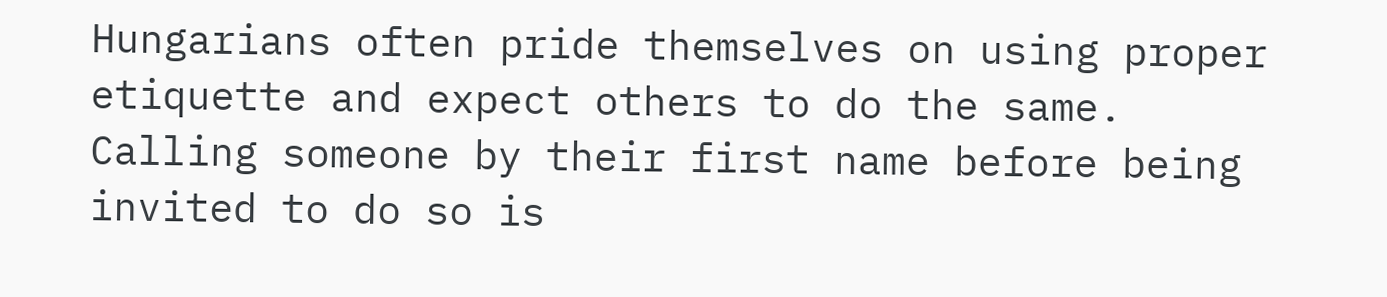Hungarians often pride themselves on using proper etiquette and expect others to do the same. Calling someone by their first name before being invited to do so is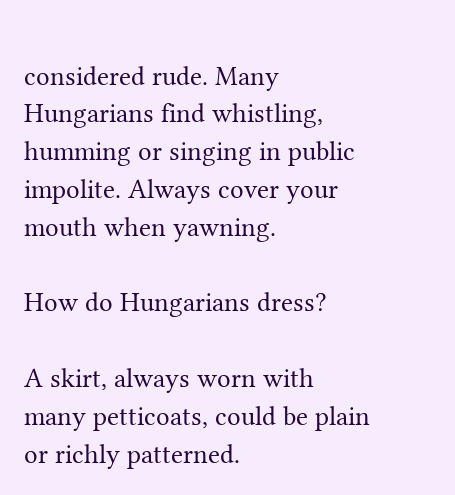considered rude. Many Hungarians find whistling, humming or singing in public impolite. Always cover your mouth when yawning.

How do Hungarians dress?

A skirt, always worn with many petticoats, could be plain or richly patterned.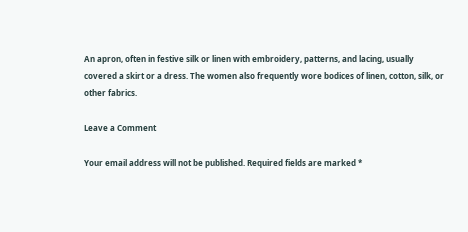An apron, often in festive silk or linen with embroidery, patterns, and lacing, usually covered a skirt or a dress. The women also frequently wore bodices of linen, cotton, silk, or other fabrics.

Leave a Comment

Your email address will not be published. Required fields are marked *